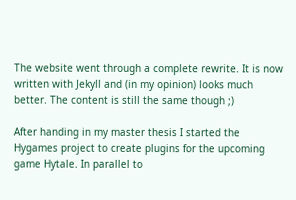The website went through a complete rewrite. It is now written with Jekyll and (in my opinion) looks much better. The content is still the same though ;)

After handing in my master thesis I started the Hygames project to create plugins for the upcoming game Hytale. In parallel to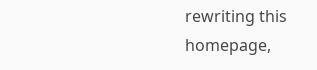rewriting this homepage,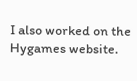I also worked on the Hygames website.